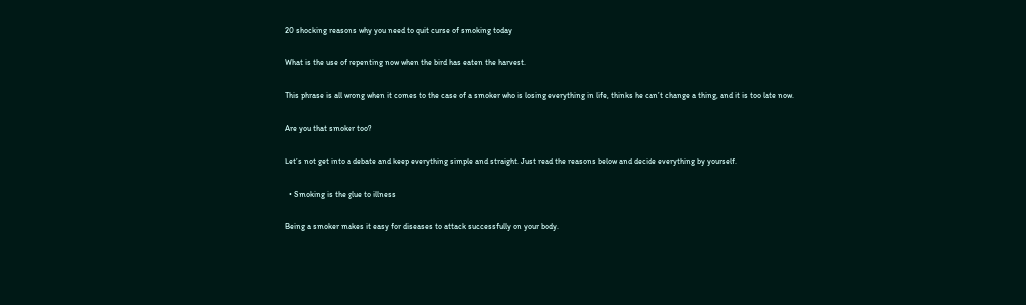20 shocking reasons why you need to quit curse of smoking today

What is the use of repenting now when the bird has eaten the harvest.

This phrase is all wrong when it comes to the case of a smoker who is losing everything in life, thinks he can’t change a thing, and it is too late now.

Are you that smoker too?

Let’s not get into a debate and keep everything simple and straight. Just read the reasons below and decide everything by yourself.

  • Smoking is the glue to illness

Being a smoker makes it easy for diseases to attack successfully on your body.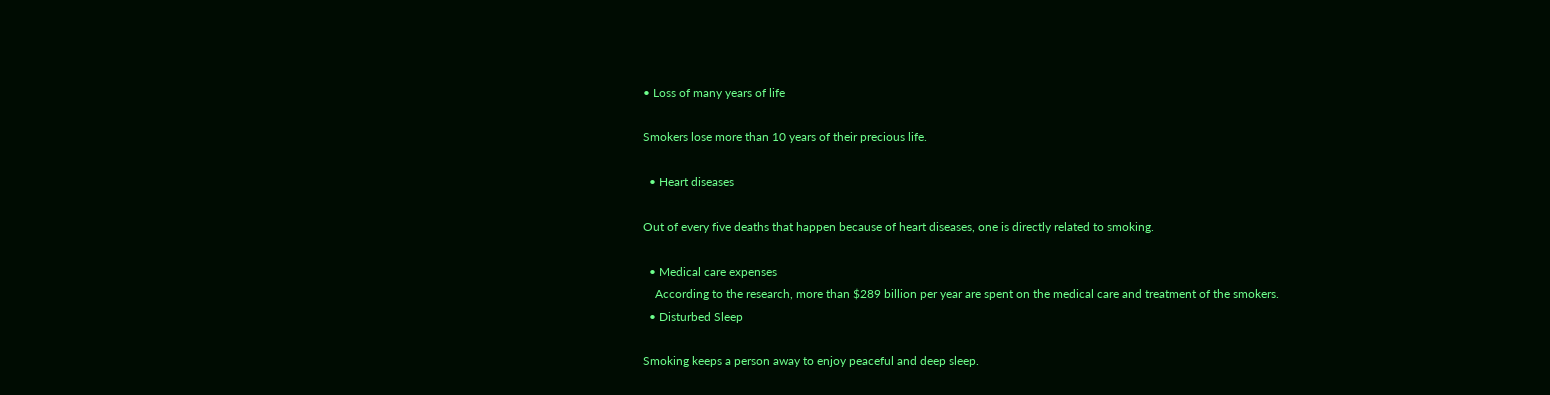• Loss of many years of life

Smokers lose more than 10 years of their precious life.

  • Heart diseases

Out of every five deaths that happen because of heart diseases, one is directly related to smoking.

  • Medical care expenses
    According to the research, more than $289 billion per year are spent on the medical care and treatment of the smokers.
  • Disturbed Sleep

Smoking keeps a person away to enjoy peaceful and deep sleep.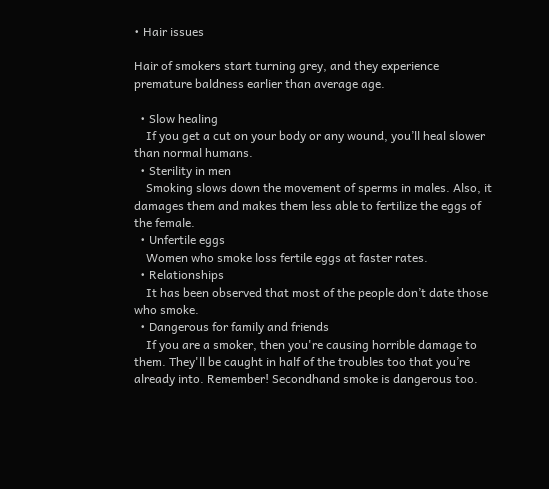• Hair issues

Hair of smokers start turning grey, and they experience premature baldness earlier than average age.

  • Slow healing
    If you get a cut on your body or any wound, you’ll heal slower than normal humans.
  • Sterility in men
    Smoking slows down the movement of sperms in males. Also, it damages them and makes them less able to fertilize the eggs of the female.
  • Unfertile eggs
    Women who smoke loss fertile eggs at faster rates.
  • Relationships
    It has been observed that most of the people don’t date those who smoke.
  • Dangerous for family and friends
    If you are a smoker, then you're causing horrible damage to them. They'll be caught in half of the troubles too that you’re already into. Remember! Secondhand smoke is dangerous too.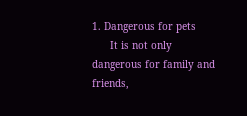1. Dangerous for pets
      It is not only dangerous for family and friends,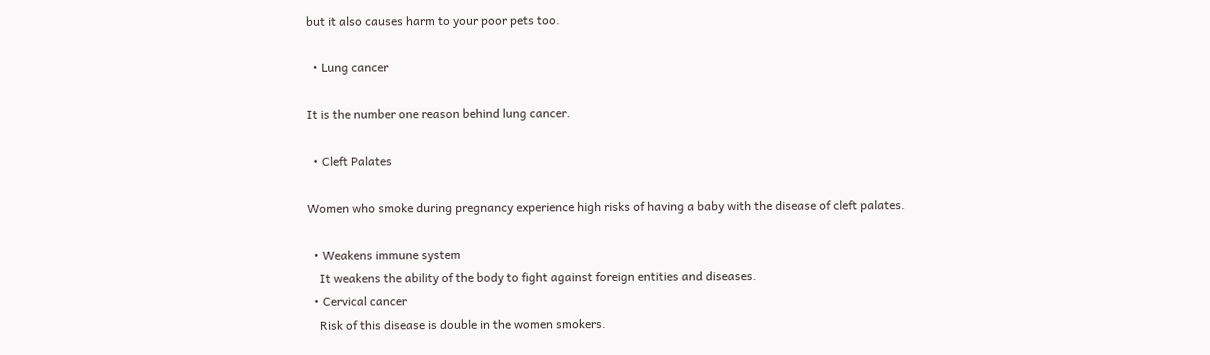but it also causes harm to your poor pets too.

  • Lung cancer

It is the number one reason behind lung cancer.

  • Cleft Palates

Women who smoke during pregnancy experience high risks of having a baby with the disease of cleft palates.

  • Weakens immune system
    It weakens the ability of the body to fight against foreign entities and diseases.
  • Cervical cancer
    Risk of this disease is double in the women smokers.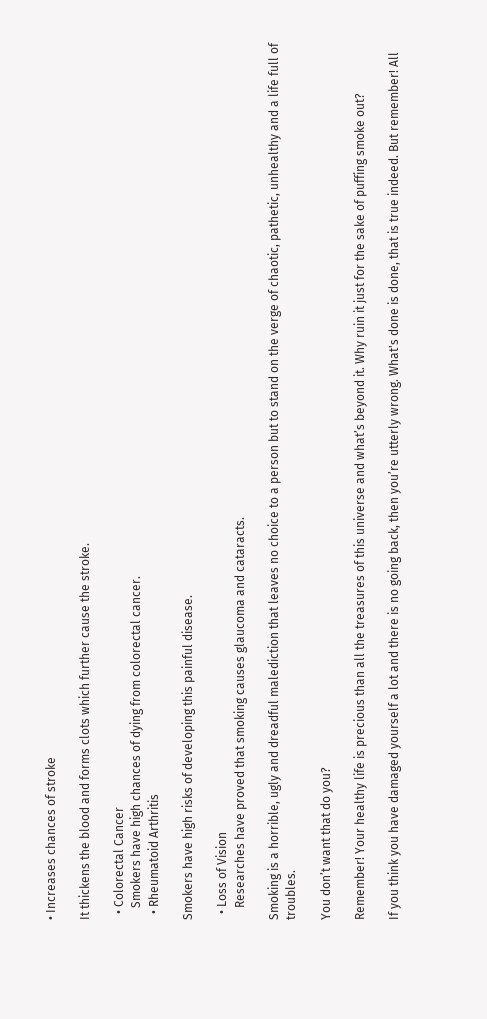• Increases chances of stroke

It thickens the blood and forms clots which further cause the stroke.

  • Colorectal Cancer
    Smokers have high chances of dying from colorectal cancer.
  • Rheumatoid Arthritis

Smokers have high risks of developing this painful disease.

  • Loss of Vision
    Researches have proved that smoking causes glaucoma and cataracts.

Smoking is a horrible, ugly and dreadful malediction that leaves no choice to a person but to stand on the verge of chaotic, pathetic, unhealthy and a life full of troubles.

You don’t want that do you?

Remember! Your healthy life is precious than all the treasures of this universe and what’s beyond it. Why ruin it just for the sake of puffing smoke out?

If you think you have damaged yourself a lot and there is no going back, then you’re utterly wrong. What's done is done, that is true indeed. But remember! All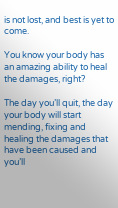is not lost, and best is yet to come.

You know your body has an amazing ability to heal the damages, right?

The day you’ll quit, the day your body will start mending, fixing and healing the damages that have been caused and you’ll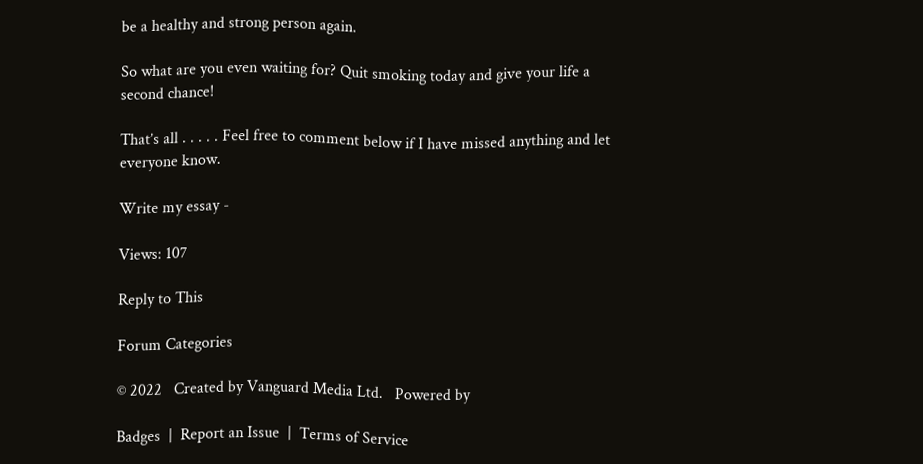be a healthy and strong person again.

So what are you even waiting for? Quit smoking today and give your life a second chance!

That’s all . . . . . Feel free to comment below if I have missed anything and let everyone know.

Write my essay -

Views: 107

Reply to This

Forum Categories

© 2022   Created by Vanguard Media Ltd.   Powered by

Badges  |  Report an Issue  |  Terms of Service